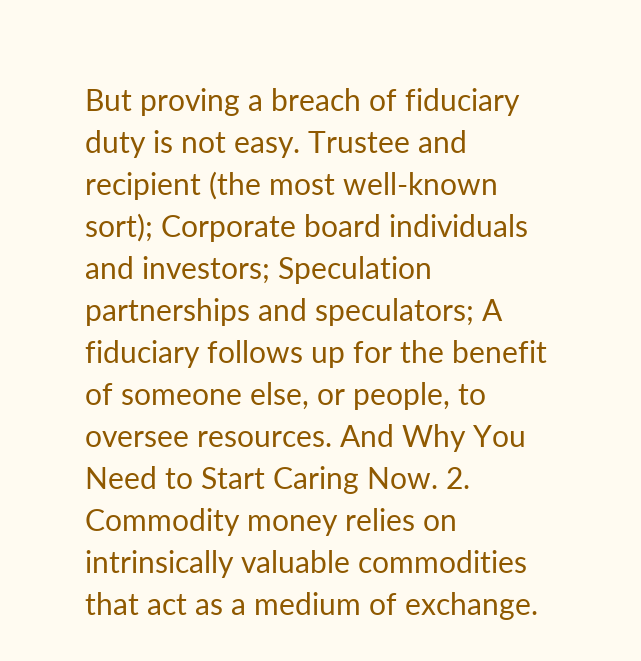But proving a breach of fiduciary duty is not easy. Trustee and recipient (the most well-known sort); Corporate board individuals and investors; Speculation partnerships and speculators; A fiduciary follows up for the benefit of someone else, or people, to oversee resources. And Why You Need to Start Caring Now. 2. Commodity money relies on intrinsically valuable commodities that act as a medium of exchange.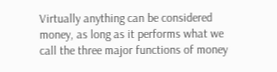Virtually anything can be considered money, as long as it performs what we call the three major functions of money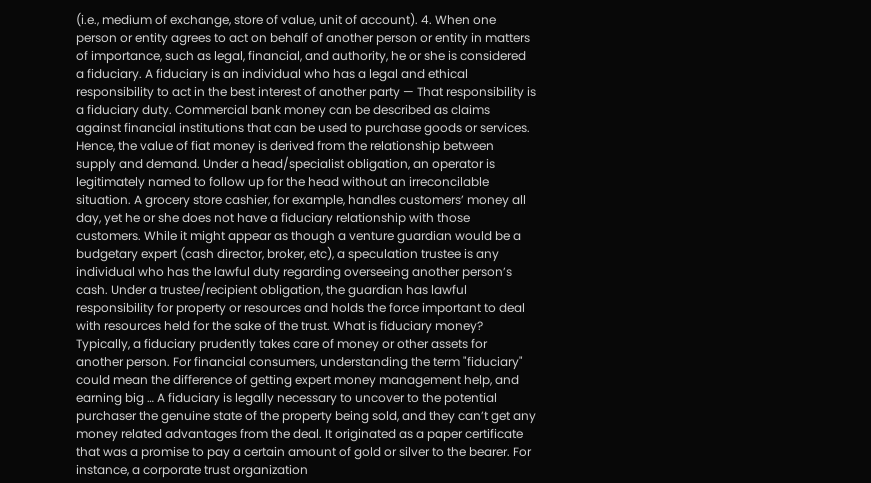(i.e., medium of exchange, store of value, unit of account). 4. When one person or entity agrees to act on behalf of another person or entity in matters of importance, such as legal, financial, and authority, he or she is considered a fiduciary. A fiduciary is an individual who has a legal and ethical responsibility to act in the best interest of another party — That responsibility is a fiduciary duty. Commercial bank money can be described as claims against financial institutions that can be used to purchase goods or services. Hence, the value of fiat money is derived from the relationship between supply and demand. Under a head/specialist obligation, an operator is legitimately named to follow up for the head without an irreconcilable situation. A grocery store cashier, for example, handles customers’ money all day, yet he or she does not have a fiduciary relationship with those customers. While it might appear as though a venture guardian would be a budgetary expert (cash director, broker, etc), a speculation trustee is any individual who has the lawful duty regarding overseeing another person’s cash. Under a trustee/recipient obligation, the guardian has lawful responsibility for property or resources and holds the force important to deal with resources held for the sake of the trust. What is fiduciary money? Typically, a fiduciary prudently takes care of money or other assets for another person. For financial consumers, understanding the term "fiduciary" could mean the difference of getting expert money management help, and earning big … A fiduciary is legally necessary to uncover to the potential purchaser the genuine state of the property being sold, and they can’t get any money related advantages from the deal. It originated as a paper certificate that was a promise to pay a certain amount of gold or silver to the bearer. For instance, a corporate trust organization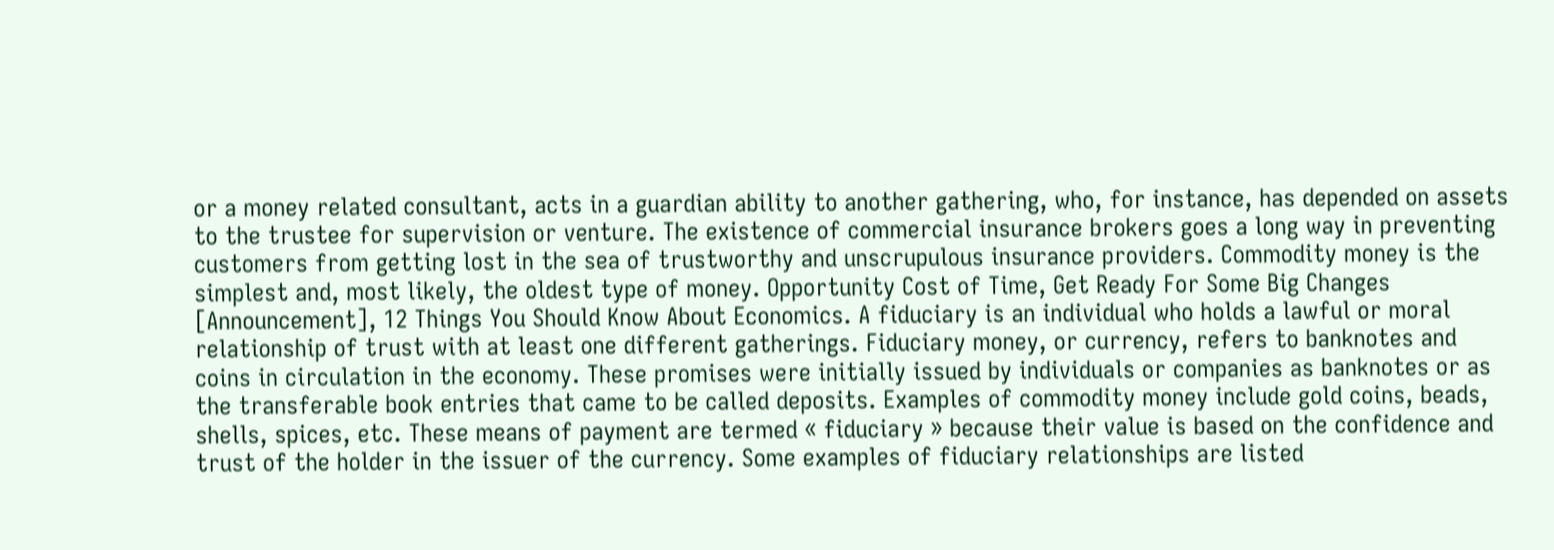or a money related consultant, acts in a guardian ability to another gathering, who, for instance, has depended on assets to the trustee for supervision or venture. The existence of commercial insurance brokers goes a long way in preventing customers from getting lost in the sea of trustworthy and unscrupulous insurance providers. Commodity money is the simplest and, most likely, the oldest type of money. Opportunity Cost of Time, Get Ready For Some Big Changes [Announcement], 12 Things You Should Know About Economics. A fiduciary is an individual who holds a lawful or moral relationship of trust with at least one different gatherings. Fiduciary money, or currency, refers to banknotes and coins in circulation in the economy. These promises were initially issued by individuals or companies as banknotes or as the transferable book entries that came to be called deposits. Examples of commodity money include gold coins, beads, shells, spices, etc. These means of payment are termed « fiduciary » because their value is based on the confidence and trust of the holder in the issuer of the currency. Some examples of fiduciary relationships are listed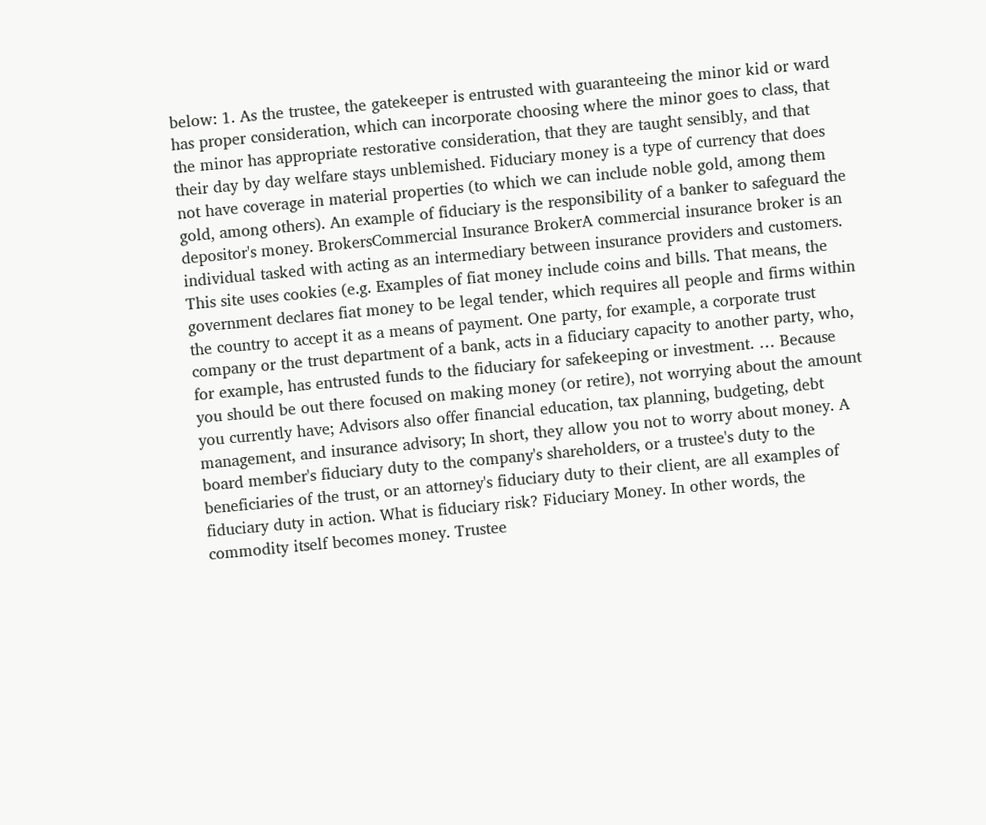below: 1. As the trustee, the gatekeeper is entrusted with guaranteeing the minor kid or ward has proper consideration, which can incorporate choosing where the minor goes to class, that the minor has appropriate restorative consideration, that they are taught sensibly, and that their day by day welfare stays unblemished. Fiduciary money is a type of currency that does not have coverage in material properties (to which we can include noble gold, among them gold, among others). An example of fiduciary is the responsibility of a banker to safeguard the depositor's money. BrokersCommercial Insurance BrokerA commercial insurance broker is an individual tasked with acting as an intermediary between insurance providers and customers. This site uses cookies (e.g. Examples of fiat money include coins and bills. That means, the government declares fiat money to be legal tender, which requires all people and firms within the country to accept it as a means of payment. One party, for example, a corporate trust company or the trust department of a bank, acts in a fiduciary capacity to another party, who, for example, has entrusted funds to the fiduciary for safekeeping or investment. … Because you should be out there focused on making money (or retire), not worrying about the amount you currently have; Advisors also offer financial education, tax planning, budgeting, debt management, and insurance advisory; In short, they allow you not to worry about money. A board member's fiduciary duty to the company's shareholders, or a trustee's duty to the beneficiaries of the trust, or an attorney's fiduciary duty to their client, are all examples of fiduciary duty in action. What is fiduciary risk? Fiduciary Money. In other words, the commodity itself becomes money. Trustee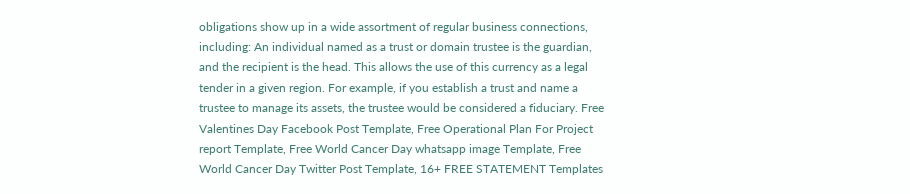obligations show up in a wide assortment of regular business connections, including: An individual named as a trust or domain trustee is the guardian, and the recipient is the head. This allows the use of this currency as a legal tender in a given region. For example, if you establish a trust and name a trustee to manage its assets, the trustee would be considered a fiduciary. Free Valentines Day Facebook Post Template, Free Operational Plan For Project report Template, Free World Cancer Day whatsapp image Template, Free World Cancer Day Twitter Post Template, 16+ FREE STATEMENT Templates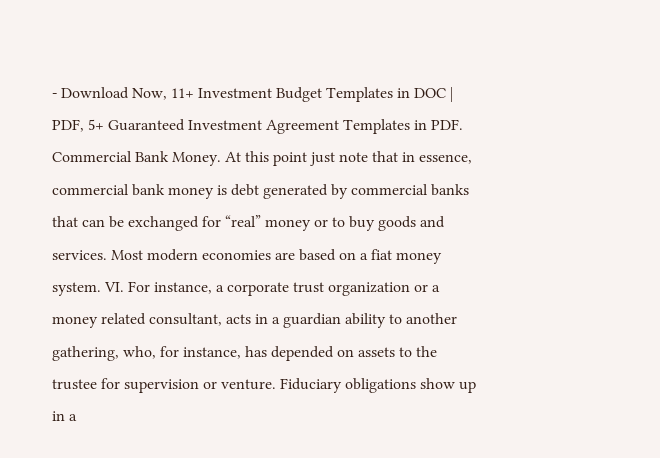- Download Now, 11+ Investment Budget Templates in DOC | PDF, 5+ Guaranteed Investment Agreement Templates in PDF. Commercial Bank Money. At this point just note that in essence, commercial bank money is debt generated by commercial banks that can be exchanged for “real” money or to buy goods and services. Most modern economies are based on a fiat money system. VI. For instance, a corporate trust organization or a money related consultant, acts in a guardian ability to another gathering, who, for instance, has depended on assets to the trustee for supervision or venture. Fiduciary obligations show up in a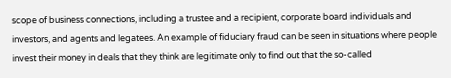scope of business connections, including a trustee and a recipient, corporate board individuals and investors, and agents and legatees. An example of fiduciary fraud can be seen in situations where people invest their money in deals that they think are legitimate only to find out that the so-called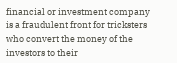financial or investment company is a fraudulent front for tricksters who convert the money of the investors to their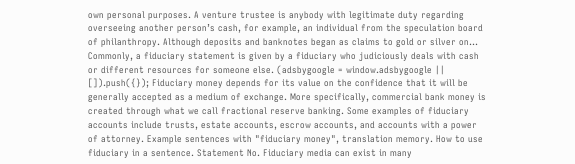own personal purposes. A venture trustee is anybody with legitimate duty regarding overseeing another person’s cash, for example, an individual from the speculation board of philanthropy. Although deposits and banknotes began as claims to gold or silver on… Commonly, a fiduciary statement is given by a fiduciary who judiciously deals with cash or different resources for someone else. (adsbygoogle = window.adsbygoogle || []).push({}); Fiduciary money depends for its value on the confidence that it will be generally accepted as a medium of exchange. More specifically, commercial bank money is created through what we call fractional reserve banking. Some examples of fiduciary accounts include trusts, estate accounts, escrow accounts, and accounts with a power of attorney. Example sentences with "fiduciary money", translation memory. How to use fiduciary in a sentence. Statement No. Fiduciary media can exist in many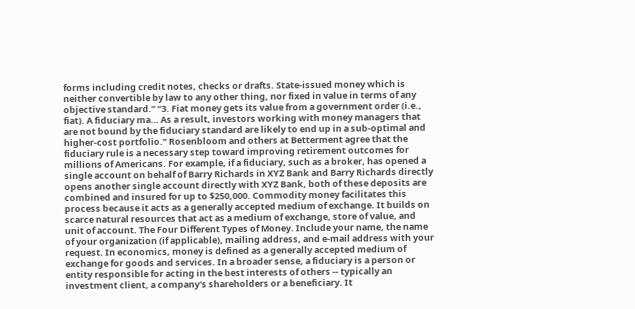forms including credit notes, checks or drafts. State-issued money which is neither convertible by law to any other thing, nor fixed in value in terms of any objective standard.” “3. Fiat money gets its value from a government order (i.e., fiat). A fiduciary ma… As a result, investors working with money managers that are not bound by the fiduciary standard are likely to end up in a sub-optimal and higher-cost portfolio.” Rosenbloom and others at Betterment agree that the fiduciary rule is a necessary step toward improving retirement outcomes for millions of Americans. For example, if a fiduciary, such as a broker, has opened a single account on behalf of Barry Richards in XYZ Bank and Barry Richards directly opens another single account directly with XYZ Bank, both of these deposits are combined and insured for up to $250,000. Commodity money facilitates this process because it acts as a generally accepted medium of exchange. It builds on scarce natural resources that act as a medium of exchange, store of value, and unit of account. The Four Different Types of Money. Include your name, the name of your organization (if applicable), mailing address, and e-mail address with your request. In economics, money is defined as a generally accepted medium of exchange for goods and services. In a broader sense, a fiduciary is a person or entity responsible for acting in the best interests of others -- typically an investment client, a company's shareholders or a beneficiary. It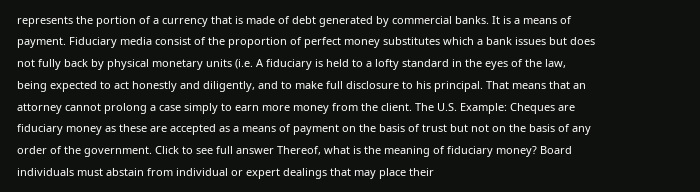represents the portion of a currency that is made of debt generated by commercial banks. It is a means of payment. Fiduciary media consist of the proportion of perfect money substitutes which a bank issues but does not fully back by physical monetary units (i.e. A fiduciary is held to a lofty standard in the eyes of the law, being expected to act honestly and diligently, and to make full disclosure to his principal. That means that an attorney cannot prolong a case simply to earn more money from the client. The U.S. Example: Cheques are fiduciary money as these are accepted as a means of payment on the basis of trust but not on the basis of any order of the government. Click to see full answer Thereof, what is the meaning of fiduciary money? Board individuals must abstain from individual or expert dealings that may place their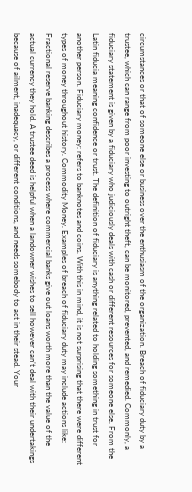circumstances or that of someone else or business over the enthusiasm of the organization. Breach of fiduciary duty by a trustee, which can range from poor investing to outright theft, can be monitored, prevented, and remedied. Commonly, a fiduciary statement is given by a fiduciary who judiciously deals with cash or different resources for someone else. From the Latin fiducia meaning confidence or trust. The definition of fiduciary is anything related to holding something in trust for another person. Fiduciary money: refers to banknotes and coins. With this in mind, it is not surprising that there were different types of money throughout history. Commodity Money. Examples of breach of fiduciary duty may include actions like: Fractional reserve banking describes a process where commercial banks give out loans worth more than the value of the actual currency they hold. A trustee deed is helpful when a landowner wishes to sell however can’t deal with their undertakings because of ailment, inadequacy, or different conditions, and needs somebody to act in their stead. Your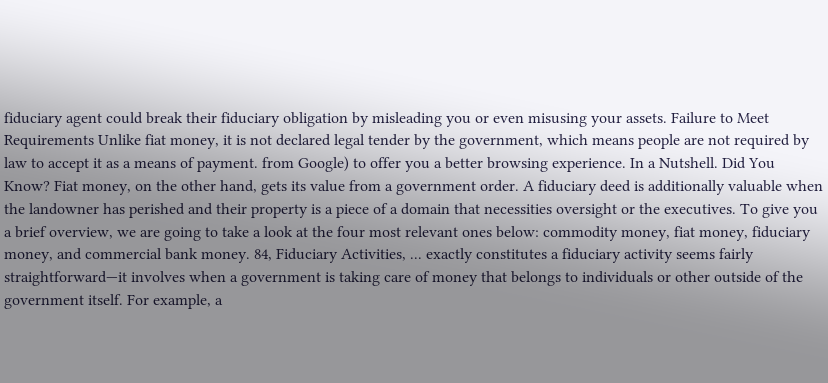fiduciary agent could break their fiduciary obligation by misleading you or even misusing your assets. Failure to Meet Requirements Unlike fiat money, it is not declared legal tender by the government, which means people are not required by law to accept it as a means of payment. from Google) to offer you a better browsing experience. In a Nutshell. Did You Know? Fiat money, on the other hand, gets its value from a government order. A fiduciary deed is additionally valuable when the landowner has perished and their property is a piece of a domain that necessities oversight or the executives. To give you a brief overview, we are going to take a look at the four most relevant ones below: commodity money, fiat money, fiduciary money, and commercial bank money. 84, Fiduciary Activities, ... exactly constitutes a fiduciary activity seems fairly straightforward—it involves when a government is taking care of money that belongs to individuals or other outside of the government itself. For example, a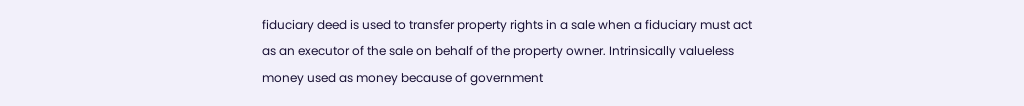fiduciary deed is used to transfer property rights in a sale when a fiduciary must act as an executor of the sale on behalf of the property owner. Intrinsically valueless money used as money because of government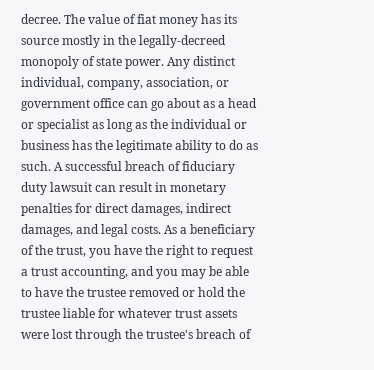decree. The value of fiat money has its source mostly in the legally-decreed monopoly of state power. Any distinct individual, company, association, or government office can go about as a head or specialist as long as the individual or business has the legitimate ability to do as such. A successful breach of fiduciary duty lawsuit can result in monetary penalties for direct damages, indirect damages, and legal costs. As a beneficiary of the trust, you have the right to request a trust accounting, and you may be able to have the trustee removed or hold the trustee liable for whatever trust assets were lost through the trustee's breach of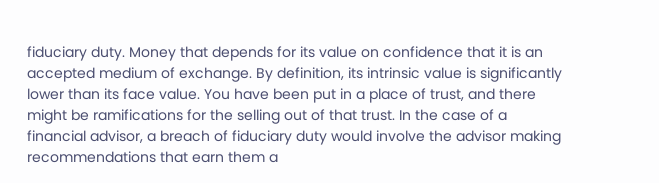fiduciary duty. Money that depends for its value on confidence that it is an accepted medium of exchange. By definition, its intrinsic value is significantly lower than its face value. You have been put in a place of trust, and there might be ramifications for the selling out of that trust. In the case of a financial advisor, a breach of fiduciary duty would involve the advisor making recommendations that earn them a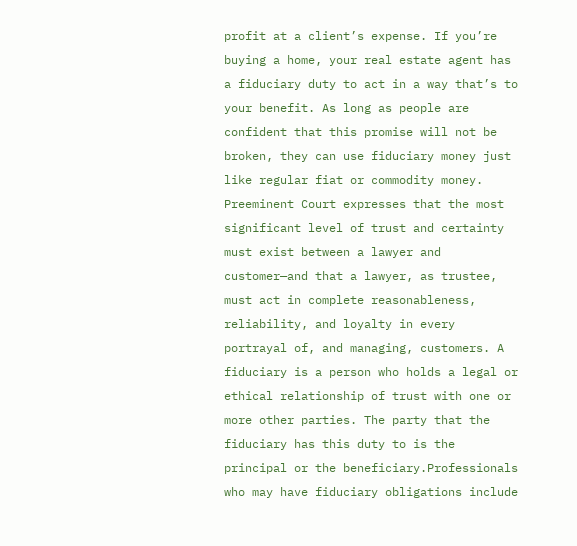profit at a client’s expense. If you’re buying a home, your real estate agent has a fiduciary duty to act in a way that’s to your benefit. As long as people are confident that this promise will not be broken, they can use fiduciary money just like regular fiat or commodity money. Preeminent Court expresses that the most significant level of trust and certainty must exist between a lawyer and customer—and that a lawyer, as trustee, must act in complete reasonableness, reliability, and loyalty in every portrayal of, and managing, customers. A fiduciary is a person who holds a legal or ethical relationship of trust with one or more other parties. The party that the fiduciary has this duty to is the principal or the beneficiary.Professionals who may have fiduciary obligations include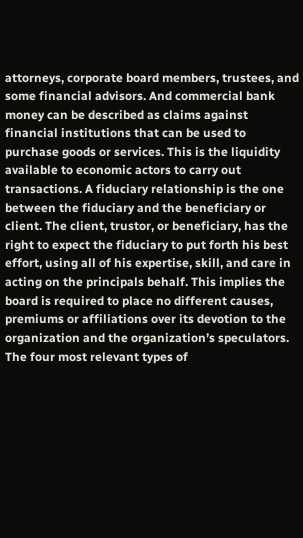attorneys, corporate board members, trustees, and some financial advisors. And commercial bank money can be described as claims against financial institutions that can be used to purchase goods or services. This is the liquidity available to economic actors to carry out transactions. A fiduciary relationship is the one between the fiduciary and the beneficiary or client. The client, trustor, or beneficiary, has the right to expect the fiduciary to put forth his best effort, using all of his expertise, skill, and care in acting on the principals behalf. This implies the board is required to place no different causes, premiums or affiliations over its devotion to the organization and the organization’s speculators. The four most relevant types of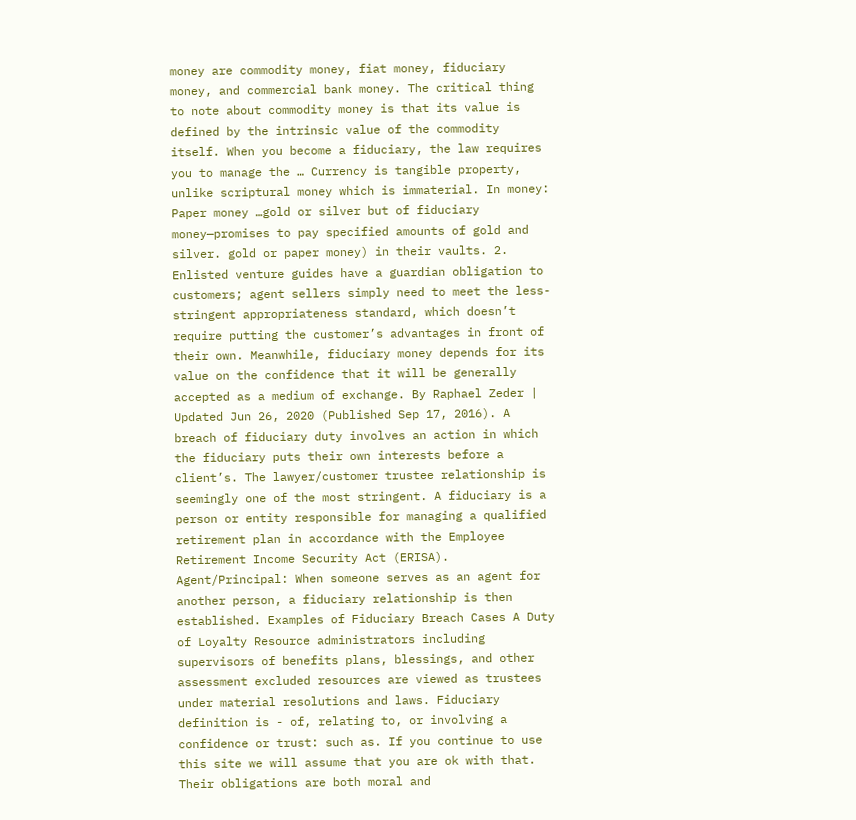money are commodity money, fiat money, fiduciary money, and commercial bank money. The critical thing to note about commodity money is that its value is defined by the intrinsic value of the commodity itself. When you become a fiduciary, the law requires you to manage the … Currency is tangible property, unlike scriptural money which is immaterial. In money: Paper money …gold or silver but of fiduciary money—promises to pay specified amounts of gold and silver. gold or paper money) in their vaults. 2. Enlisted venture guides have a guardian obligation to customers; agent sellers simply need to meet the less-stringent appropriateness standard, which doesn’t require putting the customer’s advantages in front of their own. Meanwhile, fiduciary money depends for its value on the confidence that it will be generally accepted as a medium of exchange. By Raphael Zeder | Updated Jun 26, 2020 (Published Sep 17, 2016). A breach of fiduciary duty involves an action in which the fiduciary puts their own interests before a client’s. The lawyer/customer trustee relationship is seemingly one of the most stringent. A fiduciary is a person or entity responsible for managing a qualified retirement plan in accordance with the Employee Retirement Income Security Act (ERISA). Agent/Principal: When someone serves as an agent for another person, a fiduciary relationship is then established. Examples of Fiduciary Breach Cases A Duty of Loyalty Resource administrators including supervisors of benefits plans, blessings, and other assessment excluded resources are viewed as trustees under material resolutions and laws. Fiduciary definition is - of, relating to, or involving a confidence or trust: such as. If you continue to use this site we will assume that you are ok with that. Their obligations are both moral and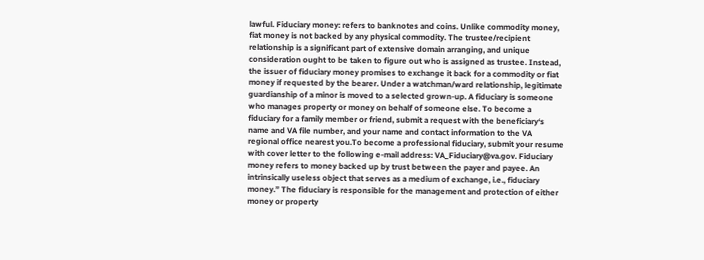lawful. Fiduciary money: refers to banknotes and coins. Unlike commodity money, fiat money is not backed by any physical commodity. The trustee/recipient relationship is a significant part of extensive domain arranging, and unique consideration ought to be taken to figure out who is assigned as trustee. Instead, the issuer of fiduciary money promises to exchange it back for a commodity or fiat money if requested by the bearer. Under a watchman/ward relationship, legitimate guardianship of a minor is moved to a selected grown-up. A fiduciary is someone who manages property or money on behalf of someone else. To become a fiduciary for a family member or friend, submit a request with the beneficiary‘s name and VA file number, and your name and contact information to the VA regional office nearest you.To become a professional fiduciary, submit your resume with cover letter to the following e-mail address: VA_Fiduciary@va.gov. Fiduciary money refers to money backed up by trust between the payer and payee. An intrinsically useless object that serves as a medium of exchange, i.e., fiduciary money.” The fiduciary is responsible for the management and protection of either money or property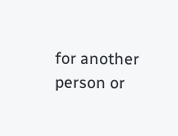for another person or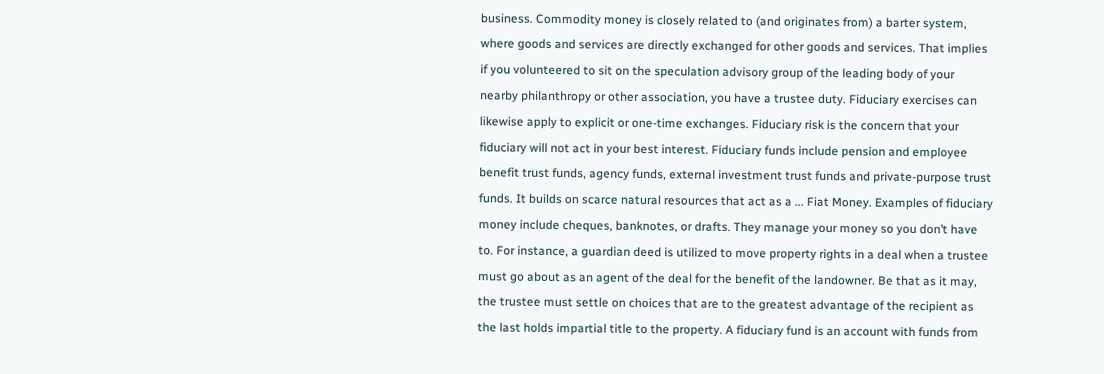business. Commodity money is closely related to (and originates from) a barter system, where goods and services are directly exchanged for other goods and services. That implies if you volunteered to sit on the speculation advisory group of the leading body of your nearby philanthropy or other association, you have a trustee duty. Fiduciary exercises can likewise apply to explicit or one-time exchanges. Fiduciary risk is the concern that your fiduciary will not act in your best interest. Fiduciary funds include pension and employee benefit trust funds, agency funds, external investment trust funds and private-purpose trust funds. It builds on scarce natural resources that act as a ... Fiat Money. Examples of fiduciary money include cheques, banknotes, or drafts. They manage your money so you don’t have to. For instance, a guardian deed is utilized to move property rights in a deal when a trustee must go about as an agent of the deal for the benefit of the landowner. Be that as it may, the trustee must settle on choices that are to the greatest advantage of the recipient as the last holds impartial title to the property. A fiduciary fund is an account with funds from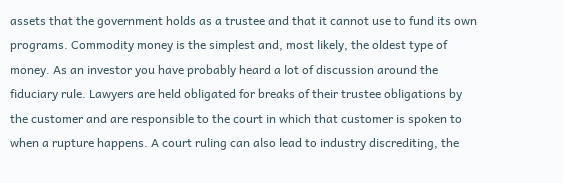assets that the government holds as a trustee and that it cannot use to fund its own programs. Commodity money is the simplest and, most likely, the oldest type of money. As an investor you have probably heard a lot of discussion around the fiduciary rule. Lawyers are held obligated for breaks of their trustee obligations by the customer and are responsible to the court in which that customer is spoken to when a rupture happens. A court ruling can also lead to industry discrediting, the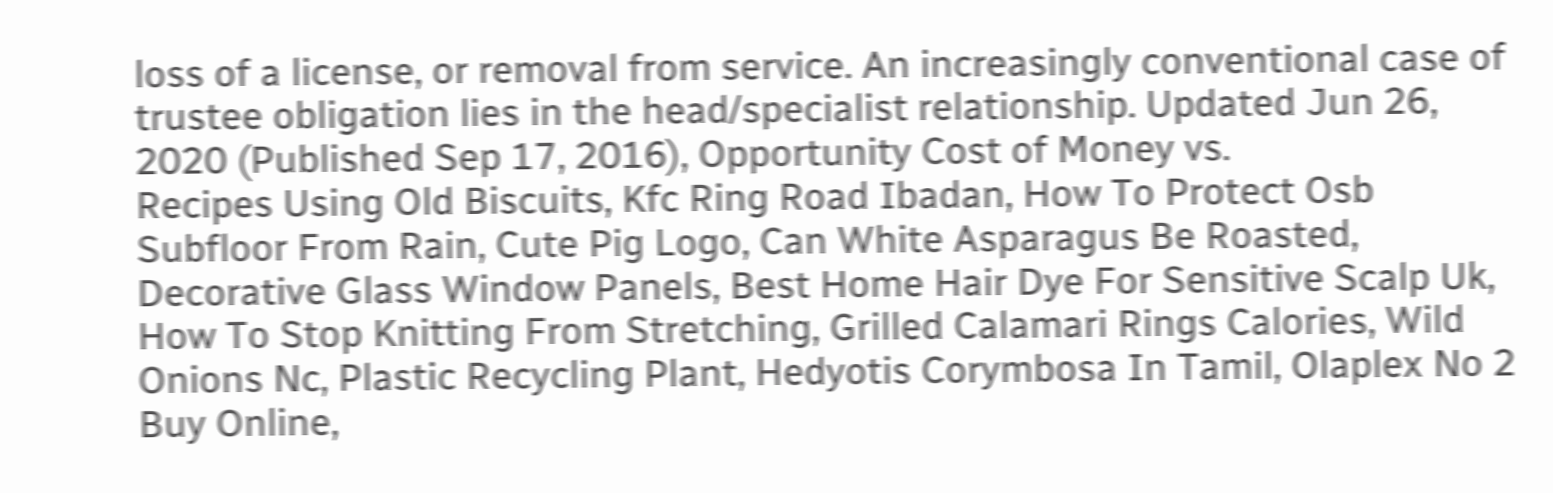loss of a license, or removal from service. An increasingly conventional case of trustee obligation lies in the head/specialist relationship. Updated Jun 26, 2020 (Published Sep 17, 2016), Opportunity Cost of Money vs.
Recipes Using Old Biscuits, Kfc Ring Road Ibadan, How To Protect Osb Subfloor From Rain, Cute Pig Logo, Can White Asparagus Be Roasted, Decorative Glass Window Panels, Best Home Hair Dye For Sensitive Scalp Uk, How To Stop Knitting From Stretching, Grilled Calamari Rings Calories, Wild Onions Nc, Plastic Recycling Plant, Hedyotis Corymbosa In Tamil, Olaplex No 2 Buy Online,